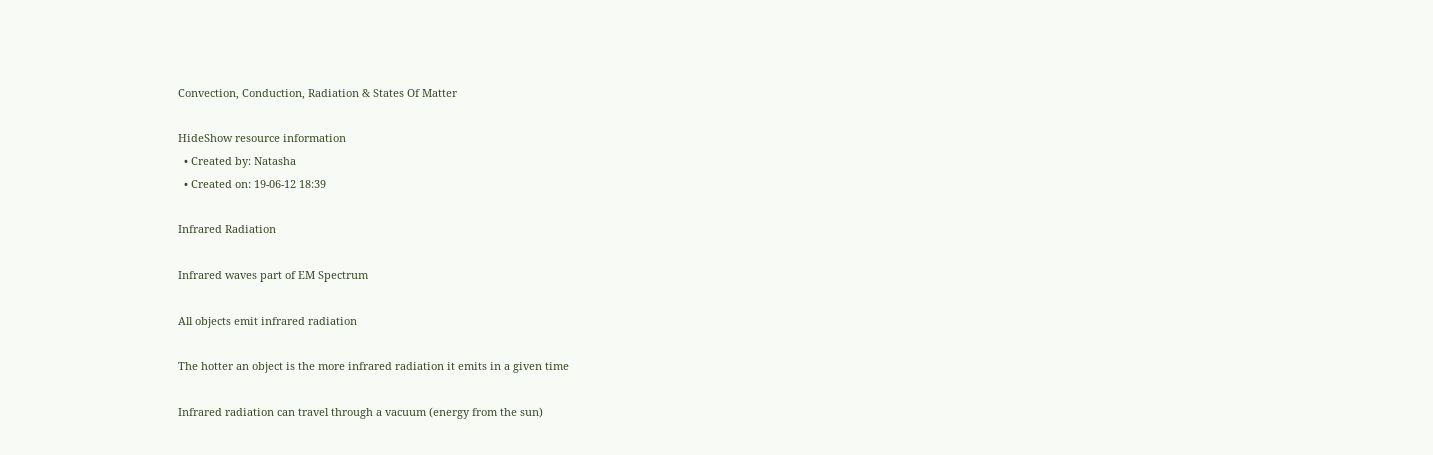Convection, Conduction, Radiation & States Of Matter

HideShow resource information
  • Created by: Natasha
  • Created on: 19-06-12 18:39

Infrared Radiation

Infrared waves part of EM Spectrum

All objects emit infrared radiation

The hotter an object is the more infrared radiation it emits in a given time

Infrared radiation can travel through a vacuum (energy from the sun)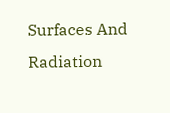Surfaces And Radiation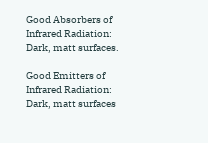Good Absorbers of Infrared Radiation: Dark, matt surfaces.

Good Emitters of Infrared Radiation: Dark, matt surfaces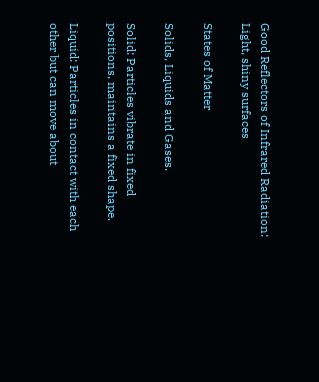Good Reflectors of Infrared Radiation: Light, shiny surfaces

States of Matter

Solids, Liquids and Gases.

Solid: Particles vibrate in fixed positions, maintains a fixed shape.

Liquid: Particles in contact with each other but can move about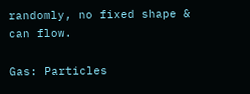randomly, no fixed shape & can flow.

Gas: Particles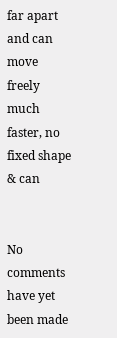far apart and can move freely much faster, no fixed shape & can


No comments have yet been made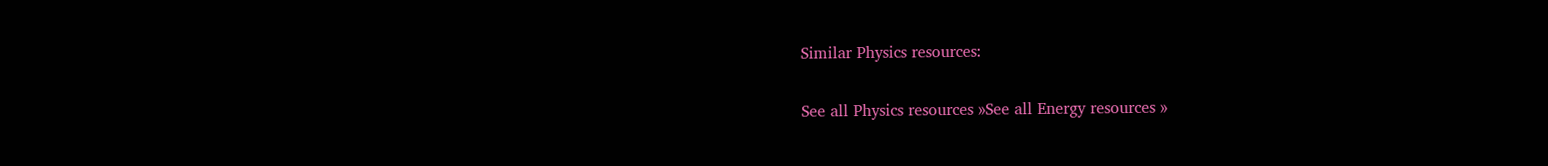Similar Physics resources:

See all Physics resources »See all Energy resources »